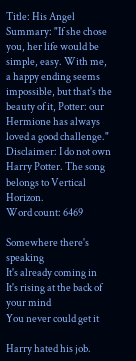Title: His Angel
Summary: "If she chose you, her life would be simple, easy. With me, a happy ending seems impossible, but that's the beauty of it, Potter: our Hermione has always loved a good challenge."
Disclaimer: I do not own Harry Potter. The song belongs to Vertical Horizon.
Word count: 6469

Somewhere there's speaking
It's already coming in
It's rising at the back of your mind
You never could get it

Harry hated his job.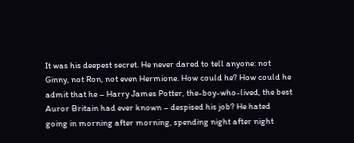It was his deepest secret. He never dared to tell anyone: not Ginny, not Ron, not even Hermione. How could he? How could he admit that he – Harry James Potter, the-boy-who-lived, the best Auror Britain had ever known – despised his job? He hated going in morning after morning, spending night after night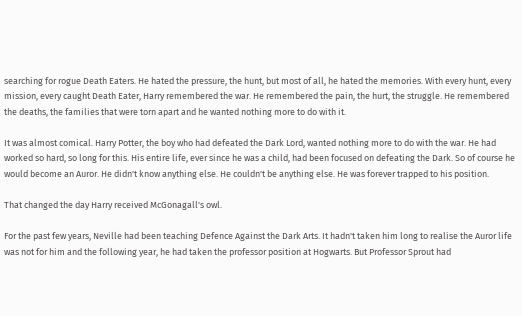searching for rogue Death Eaters. He hated the pressure, the hunt, but most of all, he hated the memories. With every hunt, every mission, every caught Death Eater, Harry remembered the war. He remembered the pain, the hurt, the struggle. He remembered the deaths, the families that were torn apart and he wanted nothing more to do with it.

It was almost comical. Harry Potter, the boy who had defeated the Dark Lord, wanted nothing more to do with the war. He had worked so hard, so long for this. His entire life, ever since he was a child, had been focused on defeating the Dark. So of course he would become an Auror. He didn't know anything else. He couldn't be anything else. He was forever trapped to his position.

That changed the day Harry received McGonagall's owl.

For the past few years, Neville had been teaching Defence Against the Dark Arts. It hadn't taken him long to realise the Auror life was not for him and the following year, he had taken the professor position at Hogwarts. But Professor Sprout had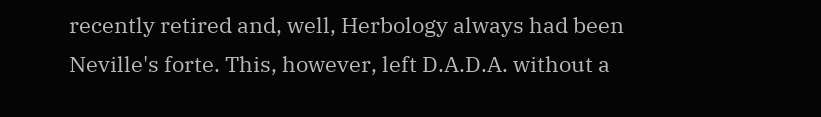recently retired and, well, Herbology always had been Neville's forte. This, however, left D.A.D.A. without a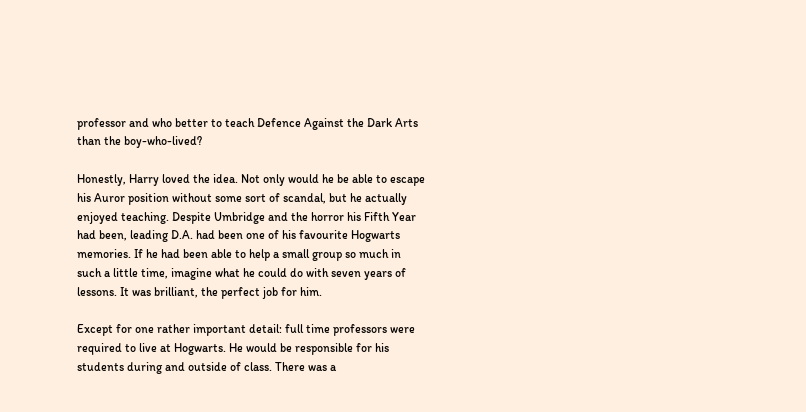professor and who better to teach Defence Against the Dark Arts than the boy-who-lived?

Honestly, Harry loved the idea. Not only would he be able to escape his Auror position without some sort of scandal, but he actually enjoyed teaching. Despite Umbridge and the horror his Fifth Year had been, leading D.A. had been one of his favourite Hogwarts memories. If he had been able to help a small group so much in such a little time, imagine what he could do with seven years of lessons. It was brilliant, the perfect job for him.

Except for one rather important detail: full time professors were required to live at Hogwarts. He would be responsible for his students during and outside of class. There was a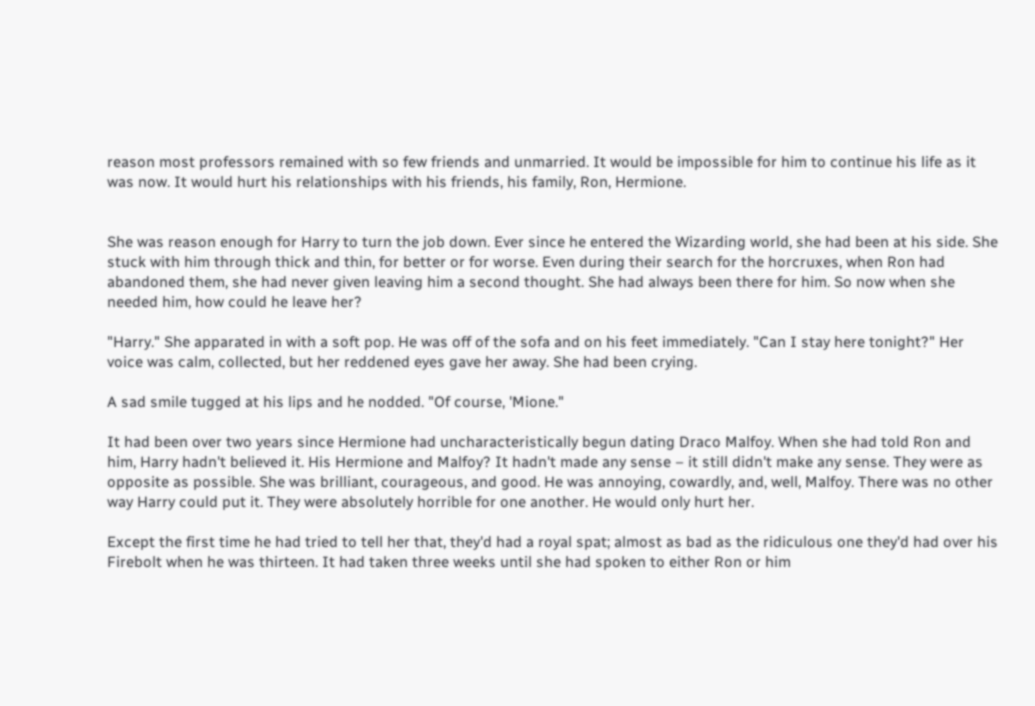reason most professors remained with so few friends and unmarried. It would be impossible for him to continue his life as it was now. It would hurt his relationships with his friends, his family, Ron, Hermione.


She was reason enough for Harry to turn the job down. Ever since he entered the Wizarding world, she had been at his side. She stuck with him through thick and thin, for better or for worse. Even during their search for the horcruxes, when Ron had abandoned them, she had never given leaving him a second thought. She had always been there for him. So now when she needed him, how could he leave her?

"Harry." She apparated in with a soft pop. He was off of the sofa and on his feet immediately. "Can I stay here tonight?" Her voice was calm, collected, but her reddened eyes gave her away. She had been crying.

A sad smile tugged at his lips and he nodded. "Of course, 'Mione."

It had been over two years since Hermione had uncharacteristically begun dating Draco Malfoy. When she had told Ron and him, Harry hadn't believed it. His Hermione and Malfoy? It hadn't made any sense – it still didn't make any sense. They were as opposite as possible. She was brilliant, courageous, and good. He was annoying, cowardly, and, well, Malfoy. There was no other way Harry could put it. They were absolutely horrible for one another. He would only hurt her.

Except the first time he had tried to tell her that, they'd had a royal spat; almost as bad as the ridiculous one they'd had over his Firebolt when he was thirteen. It had taken three weeks until she had spoken to either Ron or him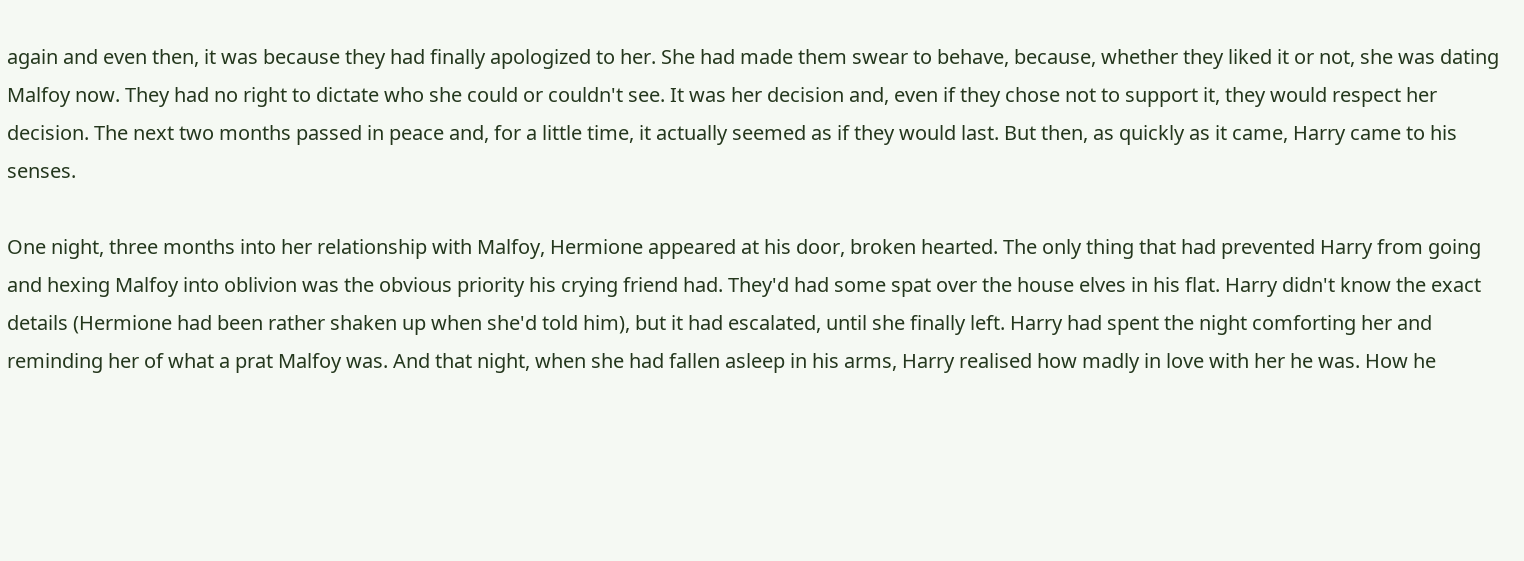again and even then, it was because they had finally apologized to her. She had made them swear to behave, because, whether they liked it or not, she was dating Malfoy now. They had no right to dictate who she could or couldn't see. It was her decision and, even if they chose not to support it, they would respect her decision. The next two months passed in peace and, for a little time, it actually seemed as if they would last. But then, as quickly as it came, Harry came to his senses.

One night, three months into her relationship with Malfoy, Hermione appeared at his door, broken hearted. The only thing that had prevented Harry from going and hexing Malfoy into oblivion was the obvious priority his crying friend had. They'd had some spat over the house elves in his flat. Harry didn't know the exact details (Hermione had been rather shaken up when she'd told him), but it had escalated, until she finally left. Harry had spent the night comforting her and reminding her of what a prat Malfoy was. And that night, when she had fallen asleep in his arms, Harry realised how madly in love with her he was. How he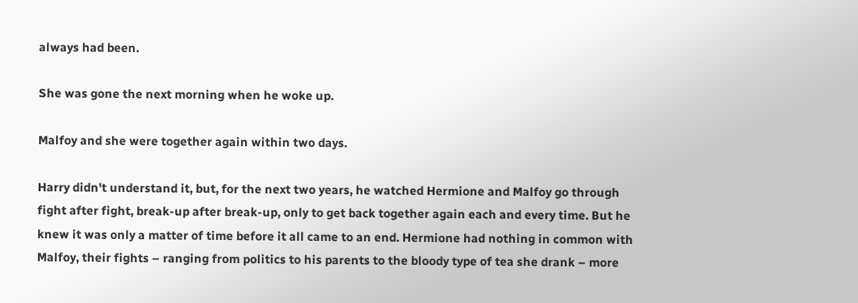always had been.

She was gone the next morning when he woke up.

Malfoy and she were together again within two days.

Harry didn't understand it, but, for the next two years, he watched Hermione and Malfoy go through fight after fight, break-up after break-up, only to get back together again each and every time. But he knew it was only a matter of time before it all came to an end. Hermione had nothing in common with Malfoy, their fights – ranging from politics to his parents to the bloody type of tea she drank – more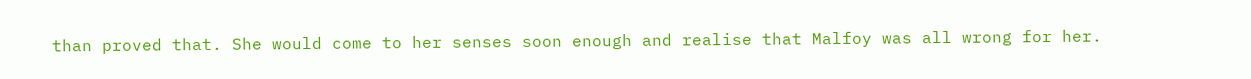than proved that. She would come to her senses soon enough and realise that Malfoy was all wrong for her.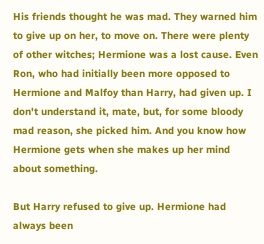His friends thought he was mad. They warned him to give up on her, to move on. There were plenty of other witches; Hermione was a lost cause. Even Ron, who had initially been more opposed to Hermione and Malfoy than Harry, had given up. I don't understand it, mate, but, for some bloody mad reason, she picked him. And you know how Hermione gets when she makes up her mind about something.

But Harry refused to give up. Hermione had always been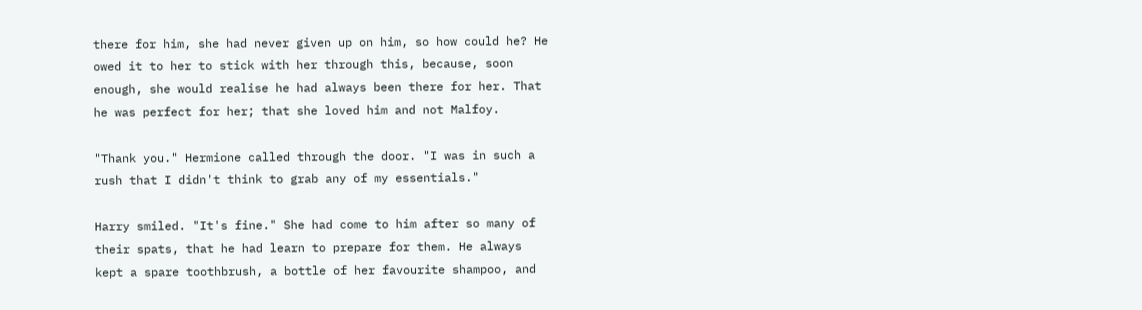there for him, she had never given up on him, so how could he? He owed it to her to stick with her through this, because, soon enough, she would realise he had always been there for her. That he was perfect for her; that she loved him and not Malfoy.

"Thank you." Hermione called through the door. "I was in such a rush that I didn't think to grab any of my essentials."

Harry smiled. "It's fine." She had come to him after so many of their spats, that he had learn to prepare for them. He always kept a spare toothbrush, a bottle of her favourite shampoo, and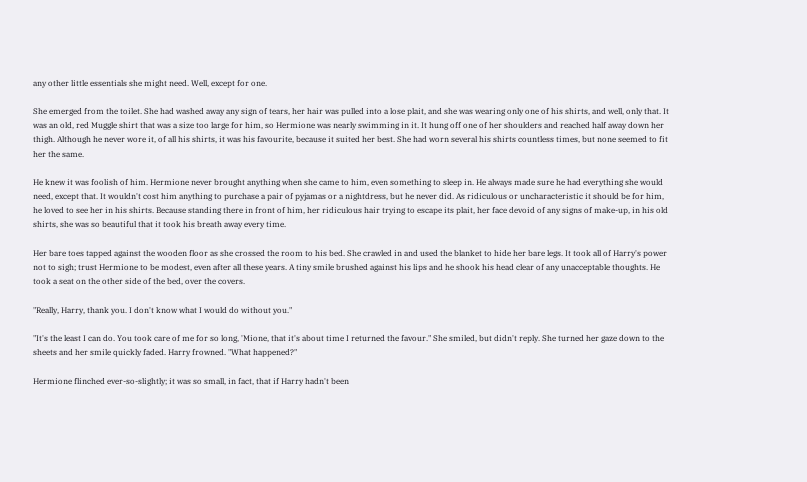any other little essentials she might need. Well, except for one.

She emerged from the toilet. She had washed away any sign of tears, her hair was pulled into a lose plait, and she was wearing only one of his shirts, and well, only that. It was an old, red Muggle shirt that was a size too large for him, so Hermione was nearly swimming in it. It hung off one of her shoulders and reached half away down her thigh. Although he never wore it, of all his shirts, it was his favourite, because it suited her best. She had worn several his shirts countless times, but none seemed to fit her the same.

He knew it was foolish of him. Hermione never brought anything when she came to him, even something to sleep in. He always made sure he had everything she would need, except that. It wouldn't cost him anything to purchase a pair of pyjamas or a nightdress, but he never did. As ridiculous or uncharacteristic it should be for him, he loved to see her in his shirts. Because standing there in front of him, her ridiculous hair trying to escape its plait, her face devoid of any signs of make-up, in his old shirts, she was so beautiful that it took his breath away every time.

Her bare toes tapped against the wooden floor as she crossed the room to his bed. She crawled in and used the blanket to hide her bare legs. It took all of Harry's power not to sigh; trust Hermione to be modest, even after all these years. A tiny smile brushed against his lips and he shook his head clear of any unacceptable thoughts. He took a seat on the other side of the bed, over the covers.

"Really, Harry, thank you. I don't know what I would do without you."

"It's the least I can do. You took care of me for so long, 'Mione, that it's about time I returned the favour." She smiled, but didn't reply. She turned her gaze down to the sheets and her smile quickly faded. Harry frowned. "What happened?"

Hermione flinched ever-so-slightly; it was so small, in fact, that if Harry hadn't been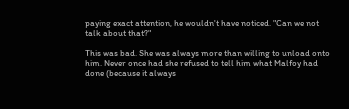paying exact attention, he wouldn't have noticed. "Can we not talk about that?"

This was bad. She was always more than willing to unload onto him. Never once had she refused to tell him what Malfoy had done (because it always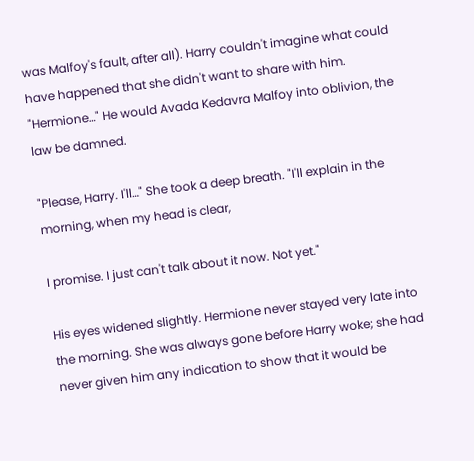was Malfoy's fault, after all). Harry couldn't imagine what could have happened that she didn't want to share with him. "Hermione…" He would Avada Kedavra Malfoy into oblivion, the law be damned.

"Please, Harry. I'll…" She took a deep breath. "I'll explain in the morning, when my head is clear,

I promise. I just can't talk about it now. Not yet."

His eyes widened slightly. Hermione never stayed very late into the morning. She was always gone before Harry woke; she had never given him any indication to show that it would be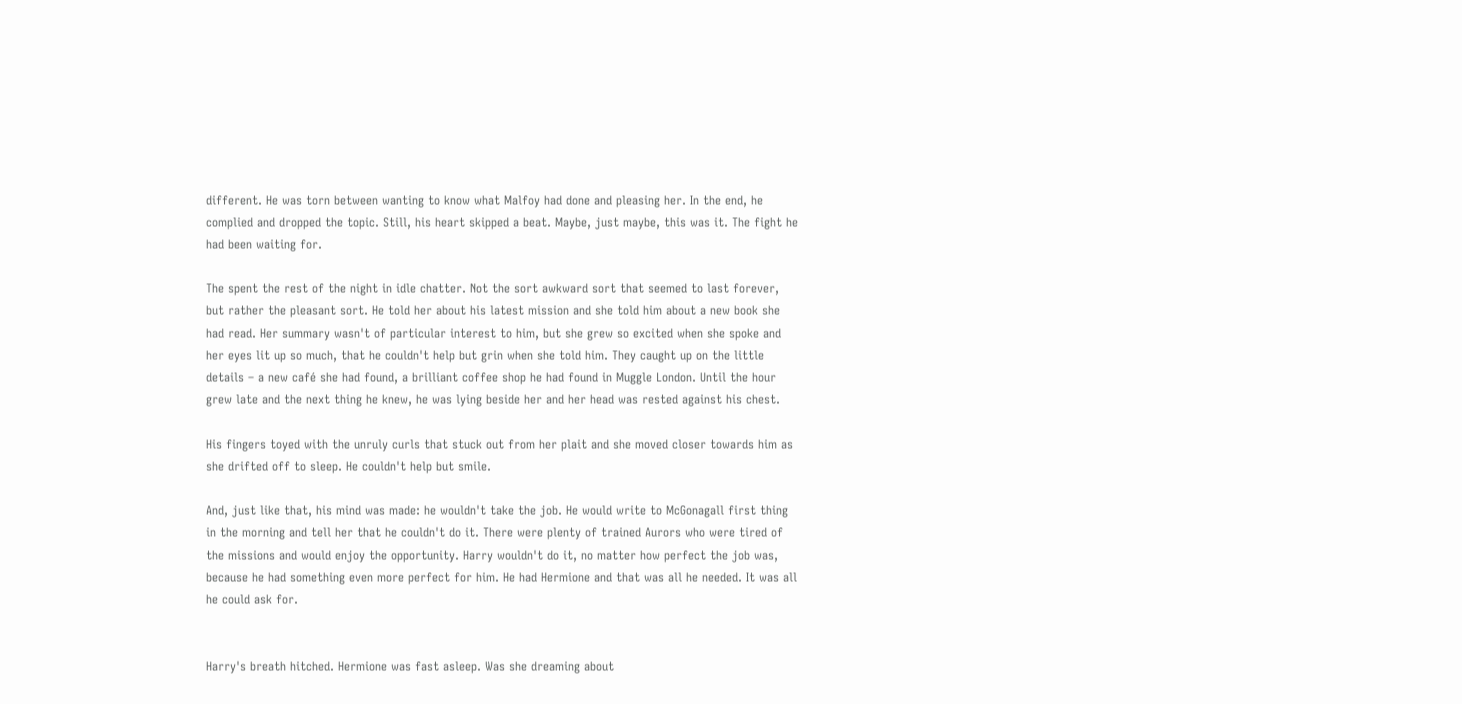different. He was torn between wanting to know what Malfoy had done and pleasing her. In the end, he complied and dropped the topic. Still, his heart skipped a beat. Maybe, just maybe, this was it. The fight he had been waiting for.

The spent the rest of the night in idle chatter. Not the sort awkward sort that seemed to last forever, but rather the pleasant sort. He told her about his latest mission and she told him about a new book she had read. Her summary wasn't of particular interest to him, but she grew so excited when she spoke and her eyes lit up so much, that he couldn't help but grin when she told him. They caught up on the little details – a new café she had found, a brilliant coffee shop he had found in Muggle London. Until the hour grew late and the next thing he knew, he was lying beside her and her head was rested against his chest.

His fingers toyed with the unruly curls that stuck out from her plait and she moved closer towards him as she drifted off to sleep. He couldn't help but smile.

And, just like that, his mind was made: he wouldn't take the job. He would write to McGonagall first thing in the morning and tell her that he couldn't do it. There were plenty of trained Aurors who were tired of the missions and would enjoy the opportunity. Harry wouldn't do it, no matter how perfect the job was, because he had something even more perfect for him. He had Hermione and that was all he needed. It was all he could ask for.


Harry's breath hitched. Hermione was fast asleep. Was she dreaming about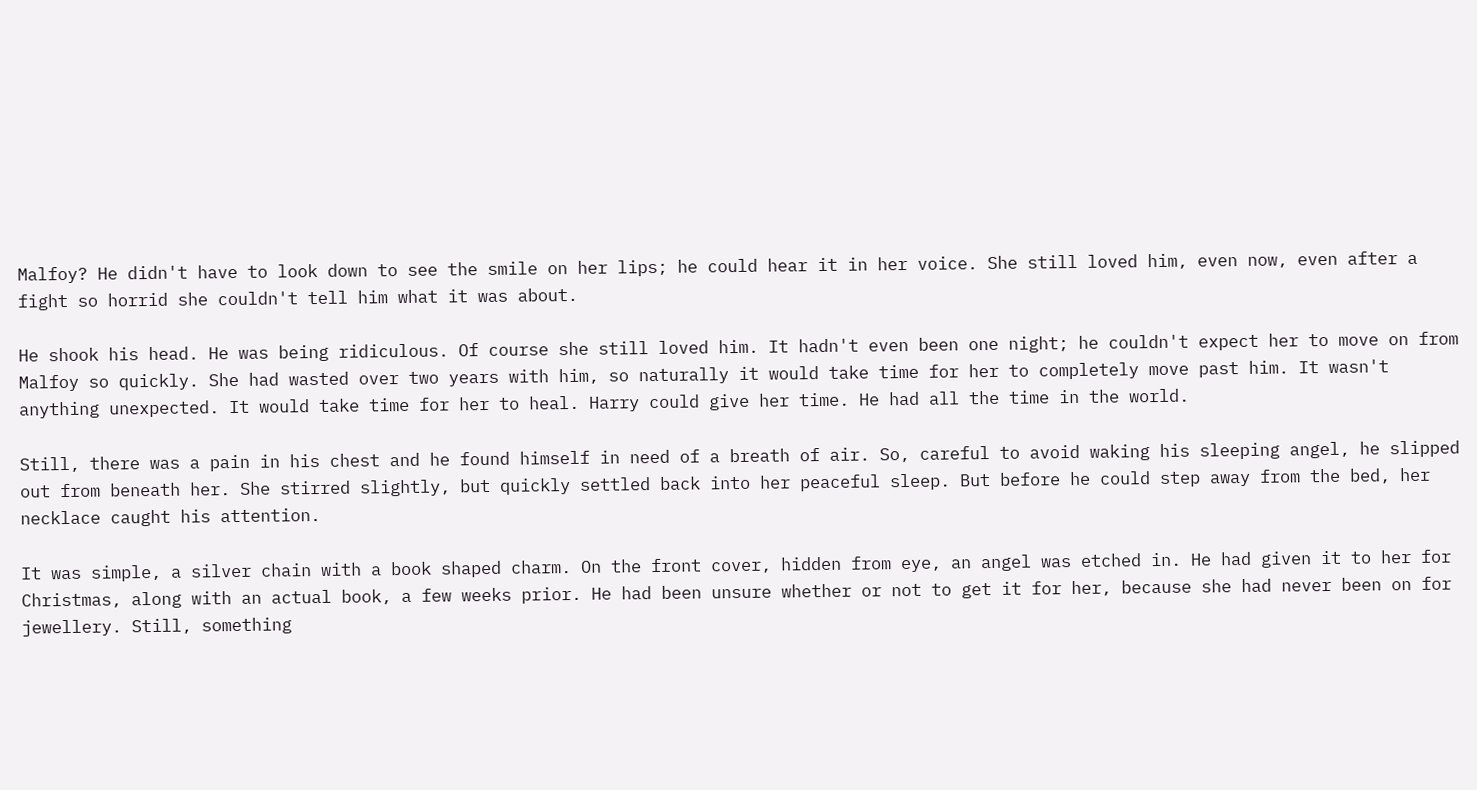Malfoy? He didn't have to look down to see the smile on her lips; he could hear it in her voice. She still loved him, even now, even after a fight so horrid she couldn't tell him what it was about.

He shook his head. He was being ridiculous. Of course she still loved him. It hadn't even been one night; he couldn't expect her to move on from Malfoy so quickly. She had wasted over two years with him, so naturally it would take time for her to completely move past him. It wasn't anything unexpected. It would take time for her to heal. Harry could give her time. He had all the time in the world.

Still, there was a pain in his chest and he found himself in need of a breath of air. So, careful to avoid waking his sleeping angel, he slipped out from beneath her. She stirred slightly, but quickly settled back into her peaceful sleep. But before he could step away from the bed, her necklace caught his attention.

It was simple, a silver chain with a book shaped charm. On the front cover, hidden from eye, an angel was etched in. He had given it to her for Christmas, along with an actual book, a few weeks prior. He had been unsure whether or not to get it for her, because she had never been on for jewellery. Still, something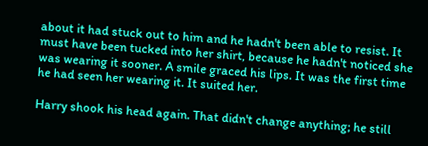about it had stuck out to him and he hadn't been able to resist. It must have been tucked into her shirt, because he hadn't noticed she was wearing it sooner. A smile graced his lips. It was the first time he had seen her wearing it. It suited her.

Harry shook his head again. That didn't change anything; he still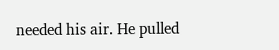needed his air. He pulled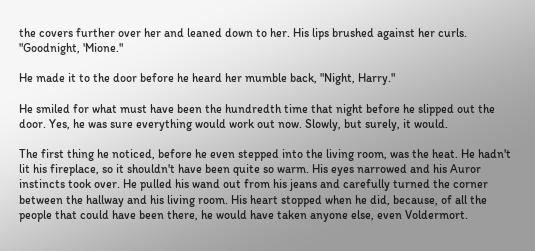the covers further over her and leaned down to her. His lips brushed against her curls. "Goodnight, 'Mione."

He made it to the door before he heard her mumble back, "Night, Harry."

He smiled for what must have been the hundredth time that night before he slipped out the door. Yes, he was sure everything would work out now. Slowly, but surely, it would.

The first thing he noticed, before he even stepped into the living room, was the heat. He hadn't lit his fireplace, so it shouldn't have been quite so warm. His eyes narrowed and his Auror instincts took over. He pulled his wand out from his jeans and carefully turned the corner between the hallway and his living room. His heart stopped when he did, because, of all the people that could have been there, he would have taken anyone else, even Voldermort.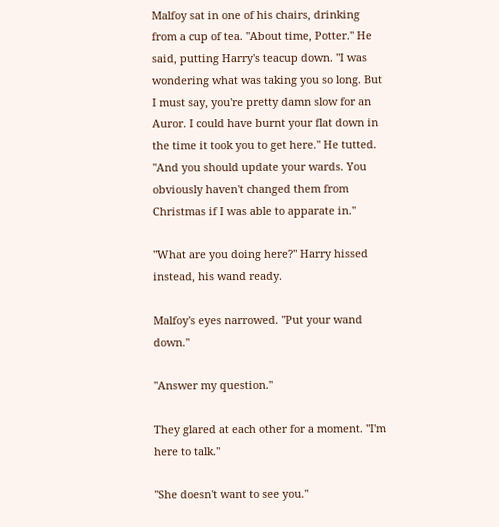Malfoy sat in one of his chairs, drinking from a cup of tea. "About time, Potter." He said, putting Harry's teacup down. "I was wondering what was taking you so long. But I must say, you're pretty damn slow for an Auror. I could have burnt your flat down in the time it took you to get here." He tutted. "And you should update your wards. You obviously haven't changed them from Christmas if I was able to apparate in."

"What are you doing here?" Harry hissed instead, his wand ready.

Malfoy's eyes narrowed. "Put your wand down."

"Answer my question."

They glared at each other for a moment. "I'm here to talk."

"She doesn't want to see you."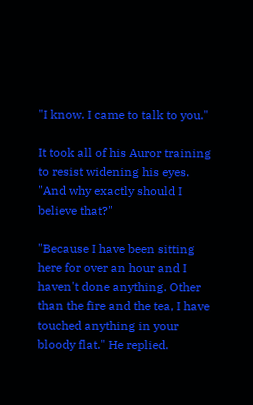"I know. I came to talk to you."

It took all of his Auror training to resist widening his eyes. "And why exactly should I believe that?"

"Because I have been sitting here for over an hour and I haven't done anything. Other than the fire and the tea, I have touched anything in your bloody flat." He replied.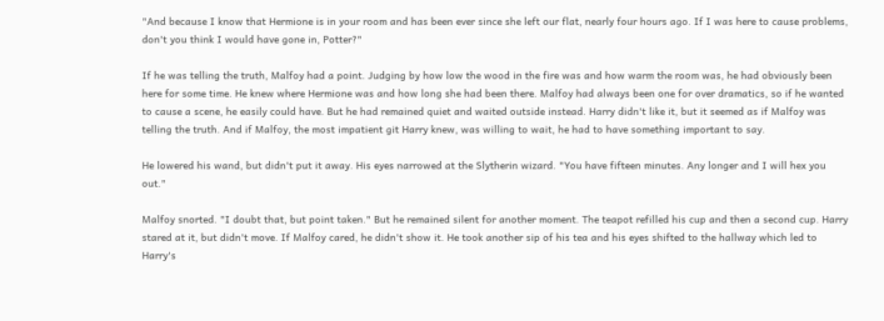"And because I know that Hermione is in your room and has been ever since she left our flat, nearly four hours ago. If I was here to cause problems, don't you think I would have gone in, Potter?"

If he was telling the truth, Malfoy had a point. Judging by how low the wood in the fire was and how warm the room was, he had obviously been here for some time. He knew where Hermione was and how long she had been there. Malfoy had always been one for over dramatics, so if he wanted to cause a scene, he easily could have. But he had remained quiet and waited outside instead. Harry didn't like it, but it seemed as if Malfoy was telling the truth. And if Malfoy, the most impatient git Harry knew, was willing to wait, he had to have something important to say.

He lowered his wand, but didn't put it away. His eyes narrowed at the Slytherin wizard. "You have fifteen minutes. Any longer and I will hex you out."

Malfoy snorted. "I doubt that, but point taken." But he remained silent for another moment. The teapot refilled his cup and then a second cup. Harry stared at it, but didn't move. If Malfoy cared, he didn't show it. He took another sip of his tea and his eyes shifted to the hallway which led to Harry's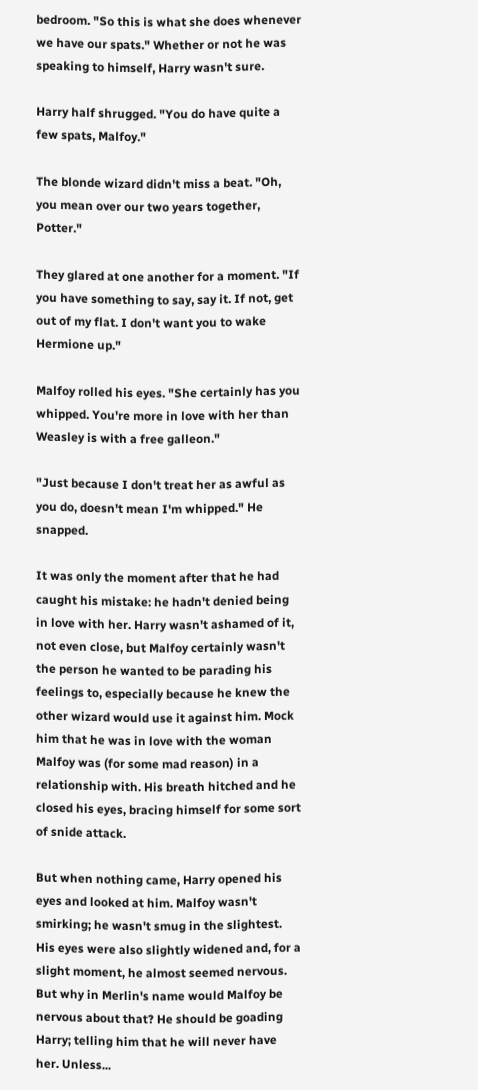bedroom. "So this is what she does whenever we have our spats." Whether or not he was speaking to himself, Harry wasn't sure.

Harry half shrugged. "You do have quite a few spats, Malfoy."

The blonde wizard didn't miss a beat. "Oh, you mean over our two years together, Potter."

They glared at one another for a moment. "If you have something to say, say it. If not, get out of my flat. I don't want you to wake Hermione up."

Malfoy rolled his eyes. "She certainly has you whipped. You're more in love with her than Weasley is with a free galleon."

"Just because I don't treat her as awful as you do, doesn't mean I'm whipped." He snapped.

It was only the moment after that he had caught his mistake: he hadn't denied being in love with her. Harry wasn't ashamed of it, not even close, but Malfoy certainly wasn't the person he wanted to be parading his feelings to, especially because he knew the other wizard would use it against him. Mock him that he was in love with the woman Malfoy was (for some mad reason) in a relationship with. His breath hitched and he closed his eyes, bracing himself for some sort of snide attack.

But when nothing came, Harry opened his eyes and looked at him. Malfoy wasn't smirking; he wasn't smug in the slightest. His eyes were also slightly widened and, for a slight moment, he almost seemed nervous. But why in Merlin's name would Malfoy be nervous about that? He should be goading Harry; telling him that he will never have her. Unless...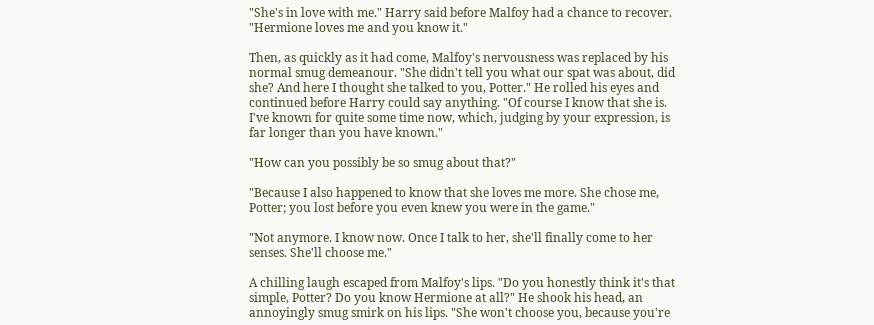"She's in love with me." Harry said before Malfoy had a chance to recover. "Hermione loves me and you know it."

Then, as quickly as it had come, Malfoy's nervousness was replaced by his normal smug demeanour. "She didn't tell you what our spat was about, did she? And here I thought she talked to you, Potter." He rolled his eyes and continued before Harry could say anything. "Of course I know that she is. I've known for quite some time now, which, judging by your expression, is far longer than you have known."

"How can you possibly be so smug about that?"

"Because I also happened to know that she loves me more. She chose me, Potter; you lost before you even knew you were in the game."

"Not anymore. I know now. Once I talk to her, she'll finally come to her senses. She'll choose me."

A chilling laugh escaped from Malfoy's lips. "Do you honestly think it's that simple, Potter? Do you know Hermione at all?" He shook his head, an annoyingly smug smirk on his lips. "She won't choose you, because you're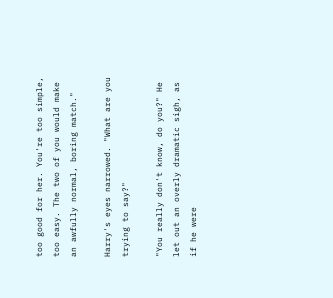too good for her. You're too simple, too easy. The two of you would make an awfully normal, boring match."

Harry's eyes narrowed. "What are you trying to say?"

"You really don't know, do you?" He let out an overly dramatic sigh, as if he were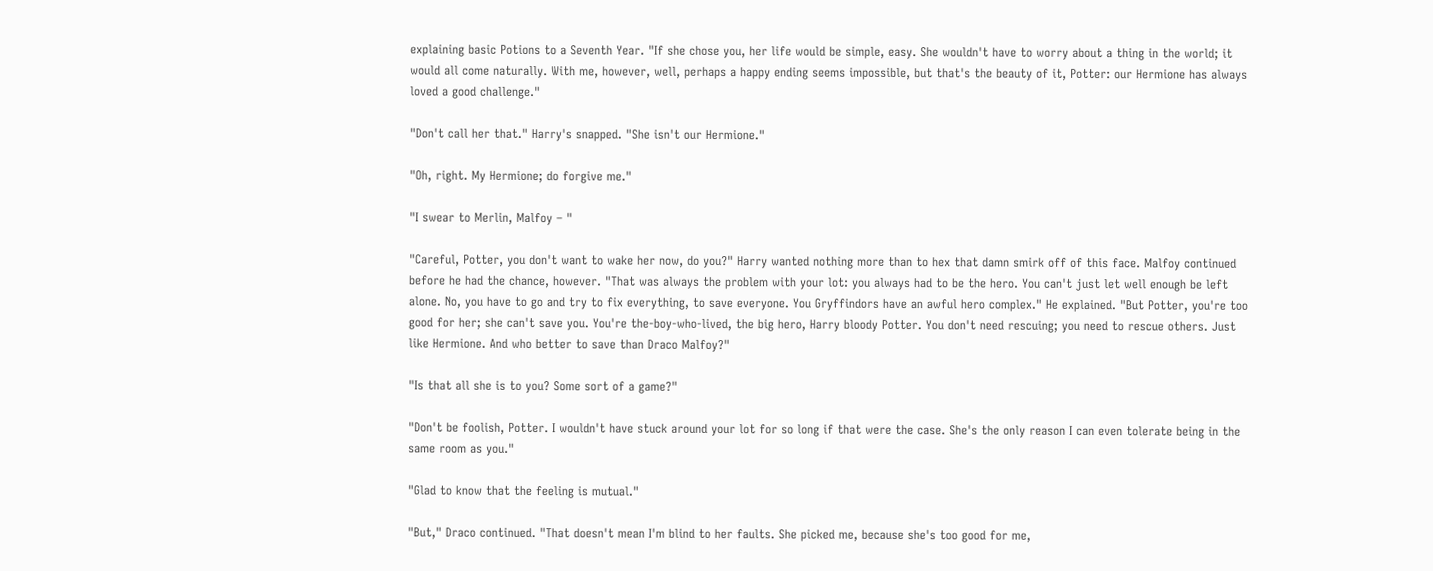explaining basic Potions to a Seventh Year. "If she chose you, her life would be simple, easy. She wouldn't have to worry about a thing in the world; it would all come naturally. With me, however, well, perhaps a happy ending seems impossible, but that's the beauty of it, Potter: our Hermione has always loved a good challenge."

"Don't call her that." Harry's snapped. "She isn't our Hermione."

"Oh, right. My Hermione; do forgive me."

"I swear to Merlin, Malfoy – "

"Careful, Potter, you don't want to wake her now, do you?" Harry wanted nothing more than to hex that damn smirk off of this face. Malfoy continued before he had the chance, however. "That was always the problem with your lot: you always had to be the hero. You can't just let well enough be left alone. No, you have to go and try to fix everything, to save everyone. You Gryffindors have an awful hero complex." He explained. "But Potter, you're too good for her; she can't save you. You're the-boy-who-lived, the big hero, Harry bloody Potter. You don't need rescuing; you need to rescue others. Just like Hermione. And who better to save than Draco Malfoy?"

"Is that all she is to you? Some sort of a game?"

"Don't be foolish, Potter. I wouldn't have stuck around your lot for so long if that were the case. She's the only reason I can even tolerate being in the same room as you."

"Glad to know that the feeling is mutual."

"But," Draco continued. "That doesn't mean I'm blind to her faults. She picked me, because she's too good for me,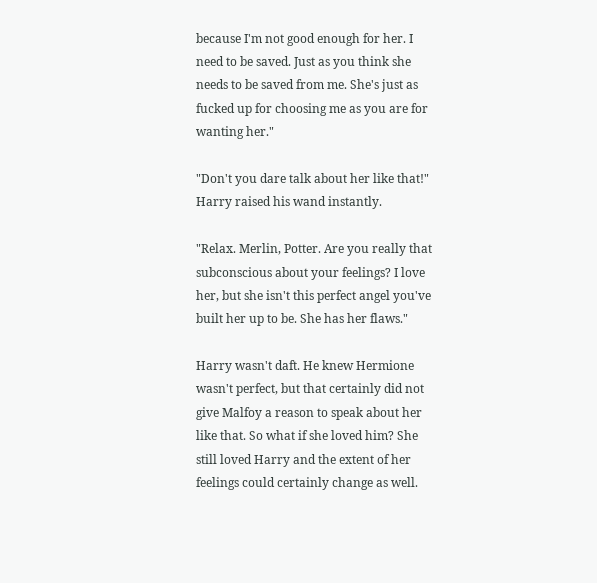because I'm not good enough for her. I need to be saved. Just as you think she needs to be saved from me. She's just as fucked up for choosing me as you are for wanting her."

"Don't you dare talk about her like that!" Harry raised his wand instantly.

"Relax. Merlin, Potter. Are you really that subconscious about your feelings? I love her, but she isn't this perfect angel you've built her up to be. She has her flaws."

Harry wasn't daft. He knew Hermione wasn't perfect, but that certainly did not give Malfoy a reason to speak about her like that. So what if she loved him? She still loved Harry and the extent of her feelings could certainly change as well.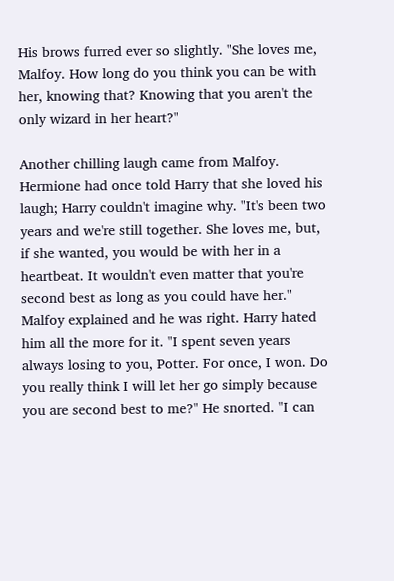His brows furred ever so slightly. "She loves me, Malfoy. How long do you think you can be with her, knowing that? Knowing that you aren't the only wizard in her heart?"

Another chilling laugh came from Malfoy. Hermione had once told Harry that she loved his laugh; Harry couldn't imagine why. "It's been two years and we're still together. She loves me, but, if she wanted, you would be with her in a heartbeat. It wouldn't even matter that you're second best as long as you could have her." Malfoy explained and he was right. Harry hated him all the more for it. "I spent seven years always losing to you, Potter. For once, I won. Do you really think I will let her go simply because you are second best to me?" He snorted. "I can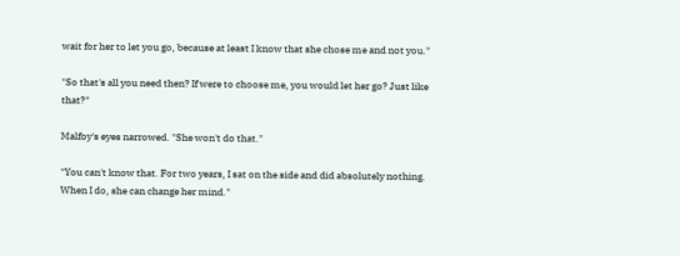wait for her to let you go, because at least I know that she chose me and not you."

"So that's all you need then? If were to choose me, you would let her go? Just like that?"

Malfoy's eyes narrowed. "She won't do that."

"You can't know that. For two years, I sat on the side and did absolutely nothing. When I do, she can change her mind."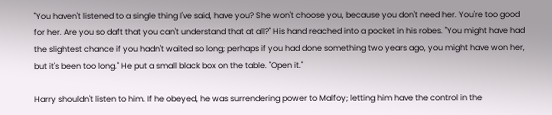"You haven't listened to a single thing I've said, have you? She won't choose you, because you don't need her. You're too good for her. Are you so daft that you can't understand that at all?" His hand reached into a pocket in his robes. "You might have had the slightest chance if you hadn't waited so long; perhaps if you had done something two years ago, you might have won her, but it's been too long." He put a small black box on the table. "Open it."

Harry shouldn't listen to him. If he obeyed, he was surrendering power to Malfoy; letting him have the control in the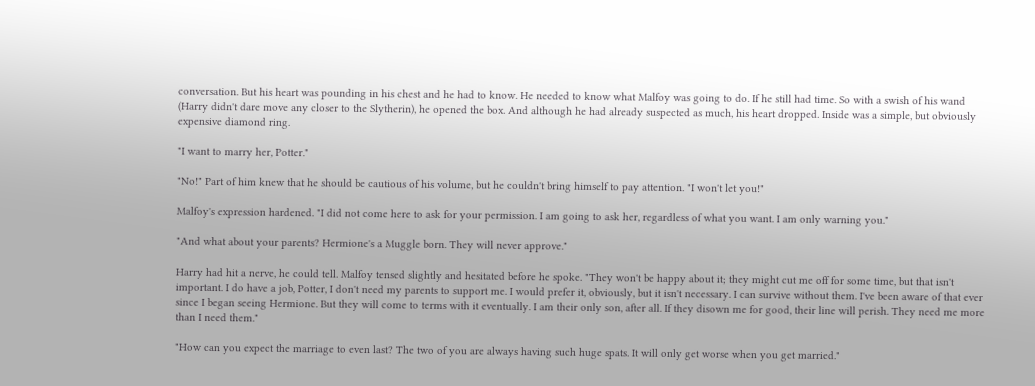conversation. But his heart was pounding in his chest and he had to know. He needed to know what Malfoy was going to do. If he still had time. So with a swish of his wand (Harry didn't dare move any closer to the Slytherin), he opened the box. And although he had already suspected as much, his heart dropped. Inside was a simple, but obviously expensive diamond ring.

"I want to marry her, Potter."

"No!" Part of him knew that he should be cautious of his volume, but he couldn't bring himself to pay attention. "I won't let you!"

Malfoy's expression hardened. "I did not come here to ask for your permission. I am going to ask her, regardless of what you want. I am only warning you."

"And what about your parents? Hermione's a Muggle born. They will never approve."

Harry had hit a nerve, he could tell. Malfoy tensed slightly and hesitated before he spoke. "They won't be happy about it; they might cut me off for some time, but that isn't important. I do have a job, Potter, I don't need my parents to support me. I would prefer it, obviously, but it isn't necessary. I can survive without them. I've been aware of that ever since I began seeing Hermione. But they will come to terms with it eventually. I am their only son, after all. If they disown me for good, their line will perish. They need me more than I need them."

"How can you expect the marriage to even last? The two of you are always having such huge spats. It will only get worse when you get married."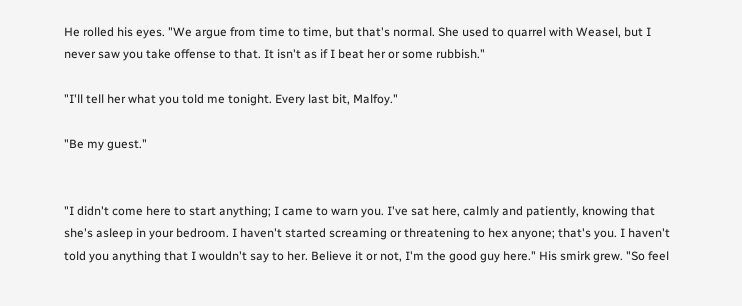He rolled his eyes. "We argue from time to time, but that's normal. She used to quarrel with Weasel, but I never saw you take offense to that. It isn't as if I beat her or some rubbish."

"I'll tell her what you told me tonight. Every last bit, Malfoy."

"Be my guest."


"I didn't come here to start anything; I came to warn you. I've sat here, calmly and patiently, knowing that she's asleep in your bedroom. I haven't started screaming or threatening to hex anyone; that's you. I haven't told you anything that I wouldn't say to her. Believe it or not, I'm the good guy here." His smirk grew. "So feel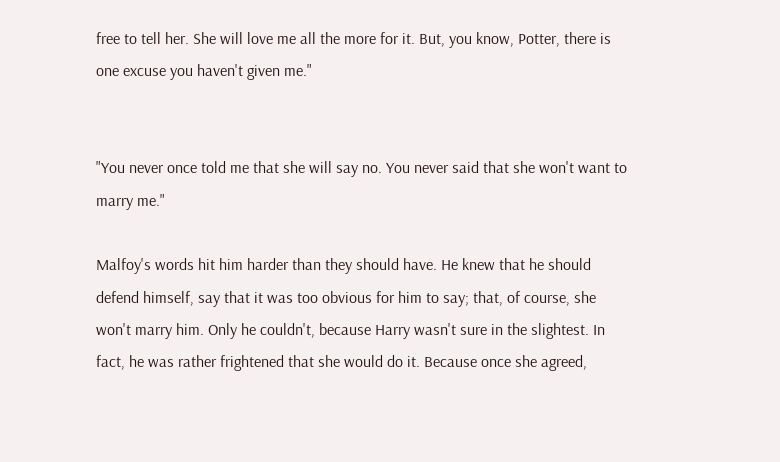free to tell her. She will love me all the more for it. But, you know, Potter, there is one excuse you haven't given me."


"You never once told me that she will say no. You never said that she won't want to marry me."

Malfoy's words hit him harder than they should have. He knew that he should defend himself, say that it was too obvious for him to say; that, of course, she won't marry him. Only he couldn't, because Harry wasn't sure in the slightest. In fact, he was rather frightened that she would do it. Because once she agreed,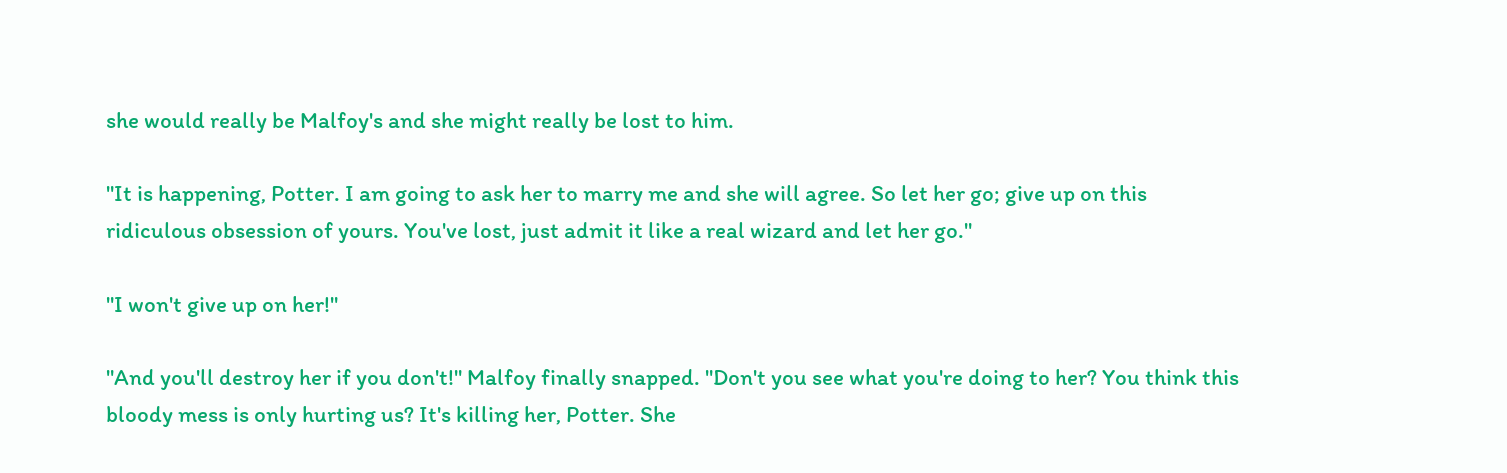she would really be Malfoy's and she might really be lost to him.

"It is happening, Potter. I am going to ask her to marry me and she will agree. So let her go; give up on this ridiculous obsession of yours. You've lost, just admit it like a real wizard and let her go."

"I won't give up on her!"

"And you'll destroy her if you don't!" Malfoy finally snapped. "Don't you see what you're doing to her? You think this bloody mess is only hurting us? It's killing her, Potter. She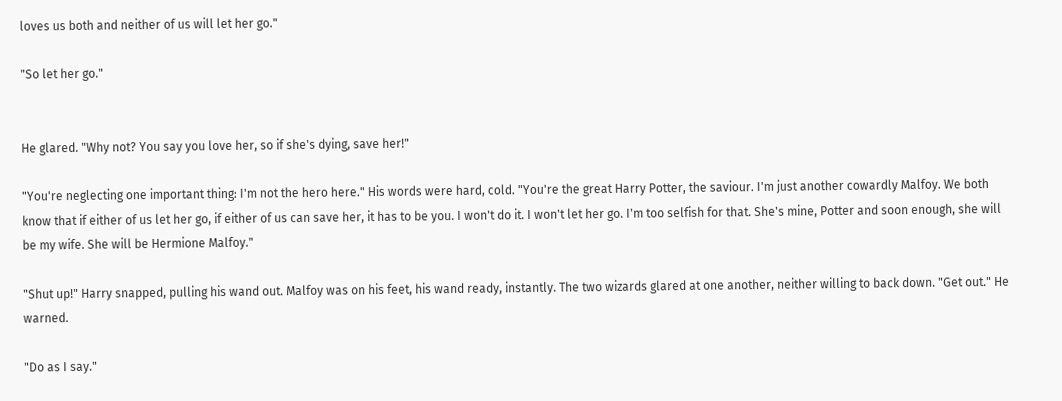loves us both and neither of us will let her go."

"So let her go."


He glared. "Why not? You say you love her, so if she's dying, save her!"

"You're neglecting one important thing: I'm not the hero here." His words were hard, cold. "You're the great Harry Potter, the saviour. I'm just another cowardly Malfoy. We both know that if either of us let her go, if either of us can save her, it has to be you. I won't do it. I won't let her go. I'm too selfish for that. She's mine, Potter and soon enough, she will be my wife. She will be Hermione Malfoy."

"Shut up!" Harry snapped, pulling his wand out. Malfoy was on his feet, his wand ready, instantly. The two wizards glared at one another, neither willing to back down. "Get out." He warned.

"Do as I say."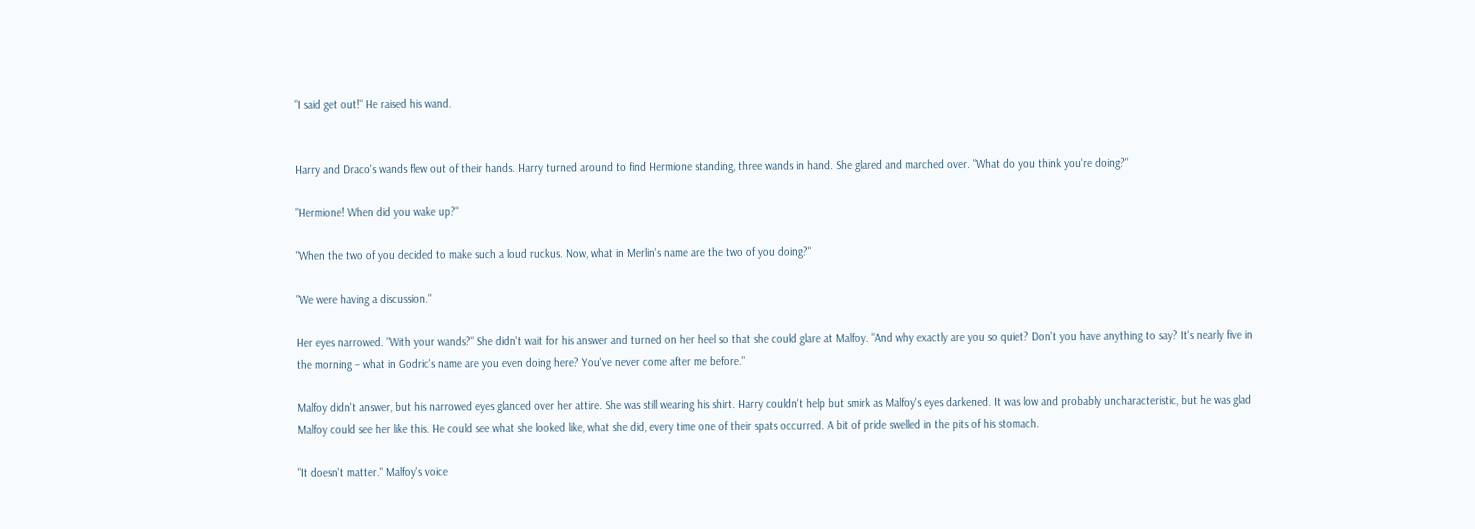"I said get out!" He raised his wand.


Harry and Draco's wands flew out of their hands. Harry turned around to find Hermione standing, three wands in hand. She glared and marched over. "What do you think you're doing?"

"Hermione! When did you wake up?"

"When the two of you decided to make such a loud ruckus. Now, what in Merlin's name are the two of you doing?"

"We were having a discussion."

Her eyes narrowed. "With your wands?" She didn't wait for his answer and turned on her heel so that she could glare at Malfoy. "And why exactly are you so quiet? Don't you have anything to say? It's nearly five in the morning – what in Godric's name are you even doing here? You've never come after me before."

Malfoy didn't answer, but his narrowed eyes glanced over her attire. She was still wearing his shirt. Harry couldn't help but smirk as Malfoy's eyes darkened. It was low and probably uncharacteristic, but he was glad Malfoy could see her like this. He could see what she looked like, what she did, every time one of their spats occurred. A bit of pride swelled in the pits of his stomach.

"It doesn't matter." Malfoy's voice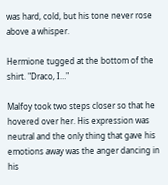was hard, cold, but his tone never rose above a whisper.

Hermione tugged at the bottom of the shirt. "Draco, I…"

Malfoy took two steps closer so that he hovered over her. His expression was neutral and the only thing that gave his emotions away was the anger dancing in his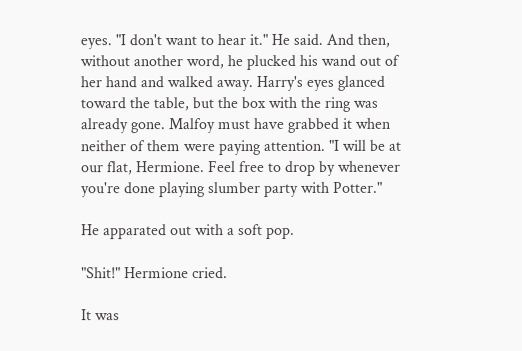eyes. "I don't want to hear it." He said. And then, without another word, he plucked his wand out of her hand and walked away. Harry's eyes glanced toward the table, but the box with the ring was already gone. Malfoy must have grabbed it when neither of them were paying attention. "I will be at our flat, Hermione. Feel free to drop by whenever you're done playing slumber party with Potter."

He apparated out with a soft pop.

"Shit!" Hermione cried.

It was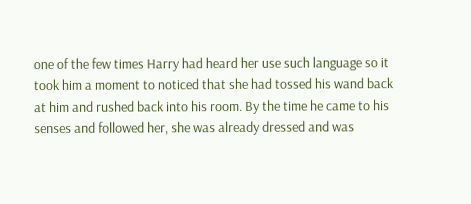one of the few times Harry had heard her use such language so it took him a moment to noticed that she had tossed his wand back at him and rushed back into his room. By the time he came to his senses and followed her, she was already dressed and was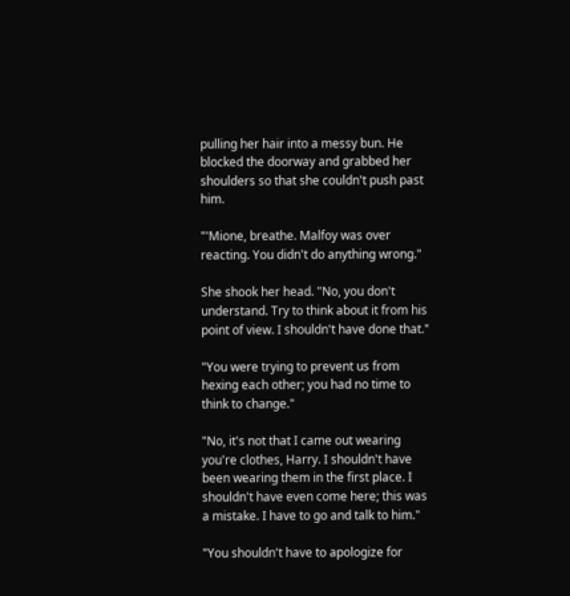pulling her hair into a messy bun. He blocked the doorway and grabbed her shoulders so that she couldn't push past him.

"'Mione, breathe. Malfoy was over reacting. You didn't do anything wrong."

She shook her head. "No, you don't understand. Try to think about it from his point of view. I shouldn't have done that."

"You were trying to prevent us from hexing each other; you had no time to think to change."

"No, it's not that I came out wearing you're clothes, Harry. I shouldn't have been wearing them in the first place. I shouldn't have even come here; this was a mistake. I have to go and talk to him."

"You shouldn't have to apologize for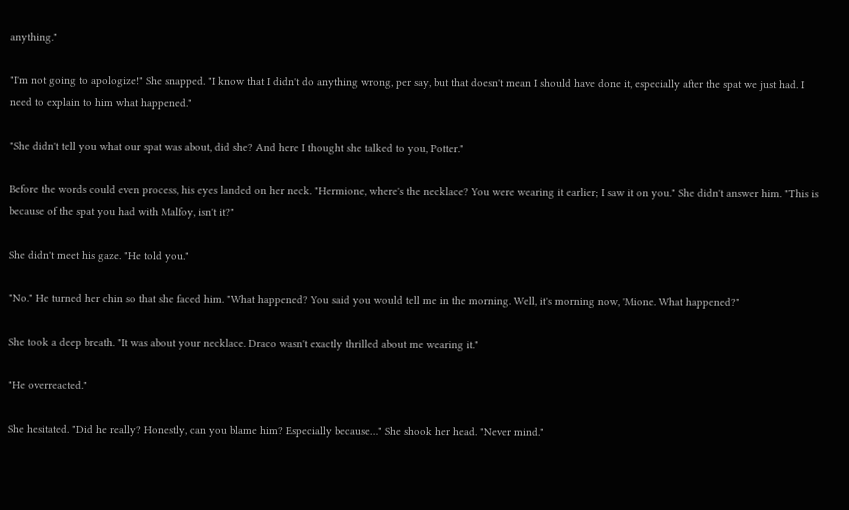anything."

"I'm not going to apologize!" She snapped. "I know that I didn't do anything wrong, per say, but that doesn't mean I should have done it, especially after the spat we just had. I need to explain to him what happened."

"She didn't tell you what our spat was about, did she? And here I thought she talked to you, Potter."

Before the words could even process, his eyes landed on her neck. "Hermione, where's the necklace? You were wearing it earlier; I saw it on you." She didn't answer him. "This is because of the spat you had with Malfoy, isn't it?"

She didn't meet his gaze. "He told you."

"No." He turned her chin so that she faced him. "What happened? You said you would tell me in the morning. Well, it's morning now, 'Mione. What happened?"

She took a deep breath. "It was about your necklace. Draco wasn't exactly thrilled about me wearing it."

"He overreacted."

She hesitated. "Did he really? Honestly, can you blame him? Especially because…" She shook her head. "Never mind."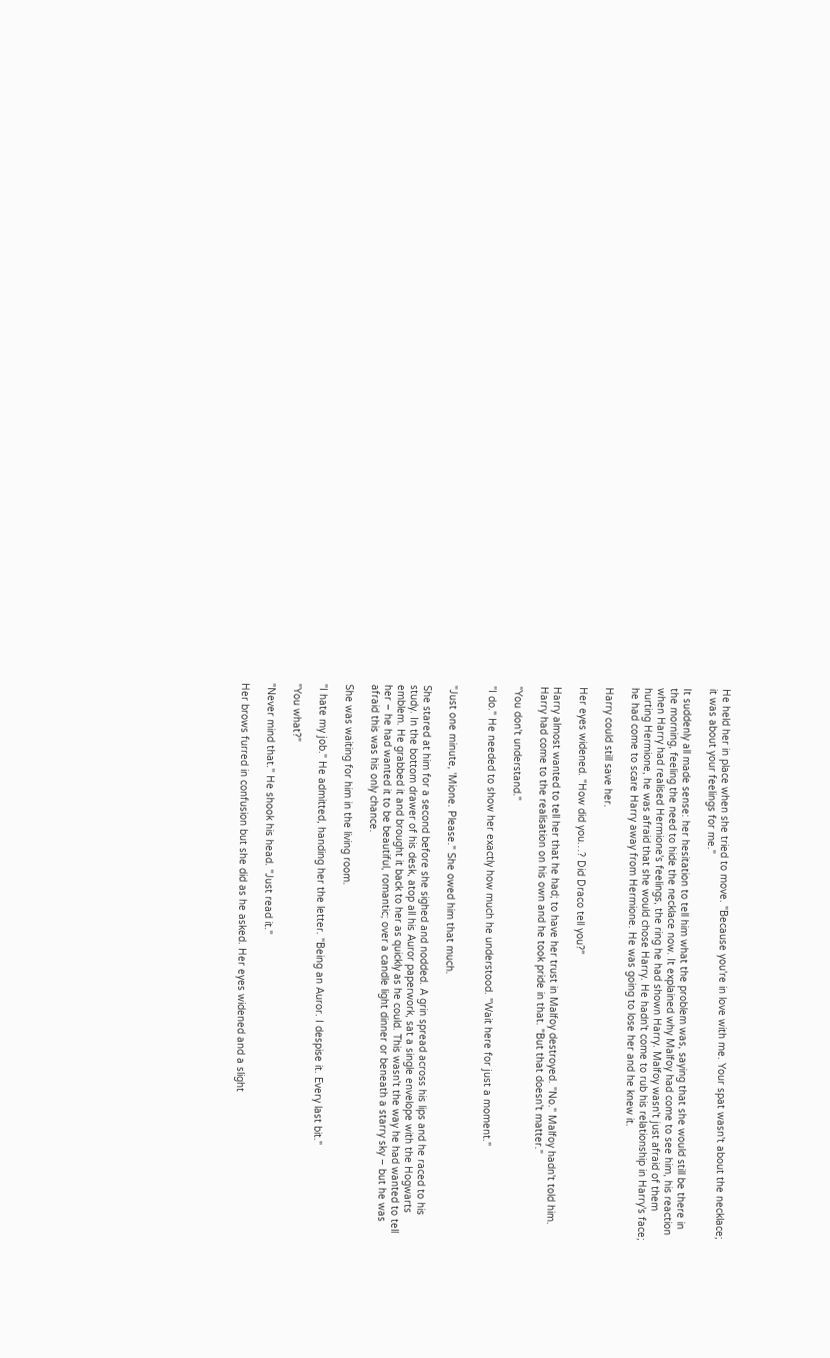He held her in place when she tried to move. "Because you're in love with me. Your spat wasn't about the necklace; it was about your feelings for me."

It suddenly all made sense: her hesitation to tell him what the problem was, saying that she would still be there in the morning, feeling the need to hide the necklace now. It explained why Malfoy had come to see him, his reaction when Harry had realised Hermione's feelings, the ring he had shown Harry. Malfoy wasn't just afraid of them hurting Hermione, he was afraid that she would chose Harry. He hadn't come to rub his relationship in Harry's face; he had come to scare Harry away from Hermione. He was going to lose her and he knew it.

Harry could still save her.

Her eyes widened. "How did you…? Did Draco tell you?"

Harry almost wanted to tell her that he had; to have her trust in Malfoy destroyed. "No." Malfoy hadn't told him. Harry had come to the realisation on his own and he took pride in that. "But that doesn't matter."

"You don't understand."

"I do." He needed to show her exactly how much he understood. "Wait here for just a moment."


"Just one minute, 'Mione. Please." She owed him that much.

She stared at him for a second before she sighed and nodded. A grin spread across his lips and he raced to his study. In the bottom drawer of his desk, atop all his Auror paperwork, sat a single envelope with the Hogwarts emblem. He grabbed it and brought it back to her as quickly as he could. This wasn't the way he had wanted to tell her – he had wanted it to be beautiful, romantic; over a candle light dinner or beneath a starry sky – but he was afraid this was his only chance.

She was waiting for him in the living room.

"I hate my job." He admitted, handing her the letter. "Being an Auror. I despise it. Every last bit."

"You what?"

"Never mind that." He shook his head. "Just read it."

Her brows furred in confusion but she did as he asked. Her eyes widened and a slight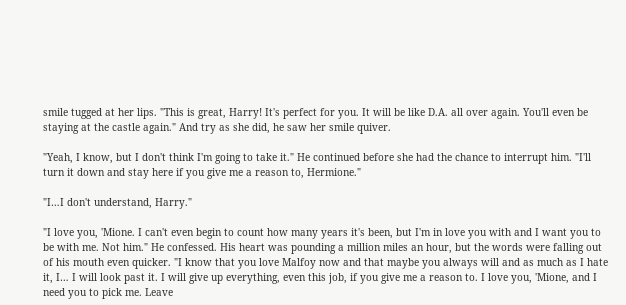smile tugged at her lips. "This is great, Harry! It's perfect for you. It will be like D.A. all over again. You'll even be staying at the castle again." And try as she did, he saw her smile quiver.

"Yeah, I know, but I don't think I'm going to take it." He continued before she had the chance to interrupt him. "I'll turn it down and stay here if you give me a reason to, Hermione."

"I…I don't understand, Harry."

"I love you, 'Mione. I can't even begin to count how many years it's been, but I'm in love you with and I want you to be with me. Not him." He confessed. His heart was pounding a million miles an hour, but the words were falling out of his mouth even quicker. "I know that you love Malfoy now and that maybe you always will and as much as I hate it, I… I will look past it. I will give up everything, even this job, if you give me a reason to. I love you, 'Mione, and I need you to pick me. Leave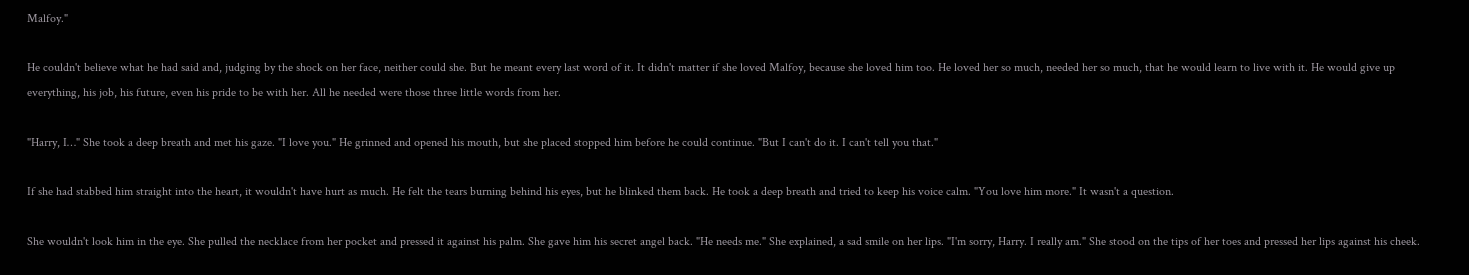Malfoy."

He couldn't believe what he had said and, judging by the shock on her face, neither could she. But he meant every last word of it. It didn't matter if she loved Malfoy, because she loved him too. He loved her so much, needed her so much, that he would learn to live with it. He would give up everything, his job, his future, even his pride to be with her. All he needed were those three little words from her.

"Harry, I…" She took a deep breath and met his gaze. "I love you." He grinned and opened his mouth, but she placed stopped him before he could continue. "But I can't do it. I can't tell you that."

If she had stabbed him straight into the heart, it wouldn't have hurt as much. He felt the tears burning behind his eyes, but he blinked them back. He took a deep breath and tried to keep his voice calm. "You love him more." It wasn't a question.

She wouldn't look him in the eye. She pulled the necklace from her pocket and pressed it against his palm. She gave him his secret angel back. "He needs me." She explained, a sad smile on her lips. "I'm sorry, Harry. I really am." She stood on the tips of her toes and pressed her lips against his cheek.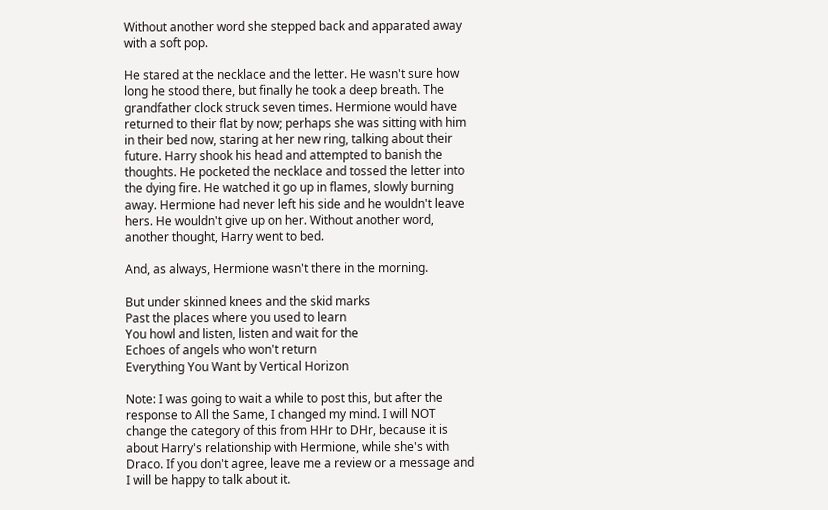Without another word she stepped back and apparated away with a soft pop.

He stared at the necklace and the letter. He wasn't sure how long he stood there, but finally he took a deep breath. The grandfather clock struck seven times. Hermione would have returned to their flat by now; perhaps she was sitting with him in their bed now, staring at her new ring, talking about their future. Harry shook his head and attempted to banish the thoughts. He pocketed the necklace and tossed the letter into the dying fire. He watched it go up in flames, slowly burning away. Hermione had never left his side and he wouldn't leave hers. He wouldn't give up on her. Without another word, another thought, Harry went to bed.

And, as always, Hermione wasn't there in the morning.

But under skinned knees and the skid marks
Past the places where you used to learn
You howl and listen, listen and wait for the
Echoes of angels who won't return
Everything You Want by Vertical Horizon

Note: I was going to wait a while to post this, but after the response to All the Same, I changed my mind. I will NOT change the category of this from HHr to DHr, because it is about Harry's relationship with Hermione, while she's with Draco. If you don't agree, leave me a review or a message and I will be happy to talk about it.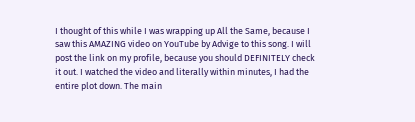I thought of this while I was wrapping up All the Same, because I saw this AMAZING video on YouTube by Advige to this song. I will post the link on my profile, because you should DEFINITELY check it out. I watched the video and literally within minutes, I had the entire plot down. The main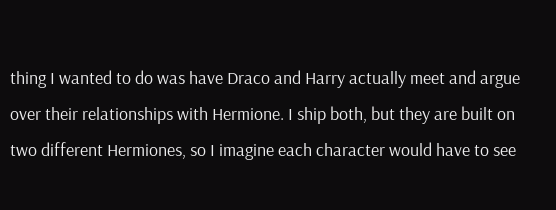thing I wanted to do was have Draco and Harry actually meet and argue over their relationships with Hermione. I ship both, but they are built on two different Hermiones, so I imagine each character would have to see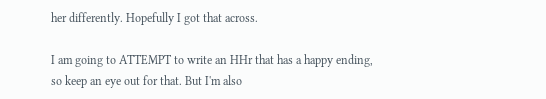her differently. Hopefully I got that across.

I am going to ATTEMPT to write an HHr that has a happy ending, so keep an eye out for that. But I'm also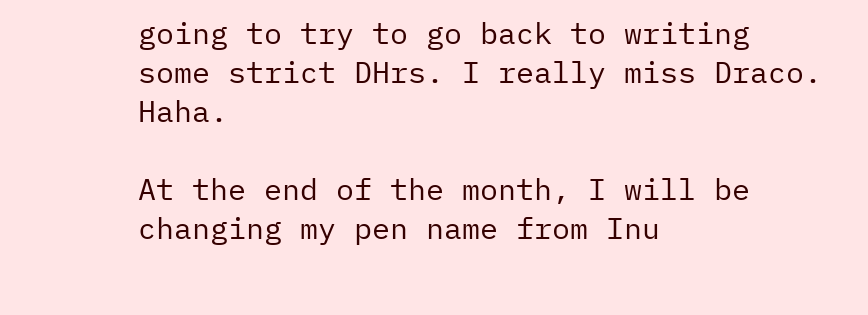going to try to go back to writing some strict DHrs. I really miss Draco. Haha.

At the end of the month, I will be changing my pen name from Inu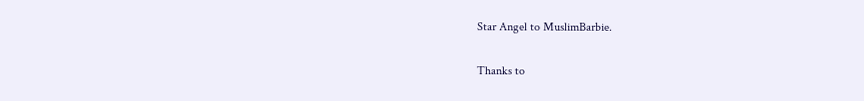Star Angel to MuslimBarbie.

Thanks to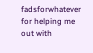fadsforwhatever for helping me out with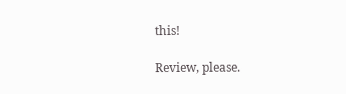this!

Review, please.